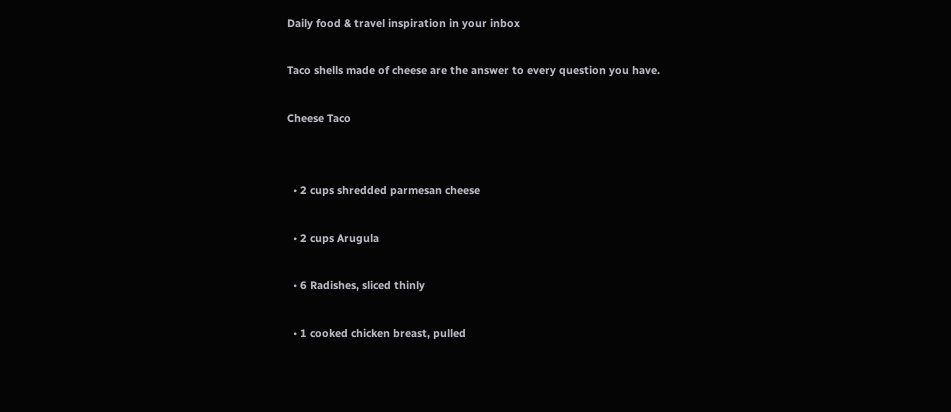Daily food & travel inspiration in your inbox

Taco shells made of cheese are the answer to every question you have.

Cheese Taco


  • 2 cups shredded parmesan cheese

  • 2 cups Arugula

  • 6 Radishes, sliced thinly

  • 1 cooked chicken breast, pulled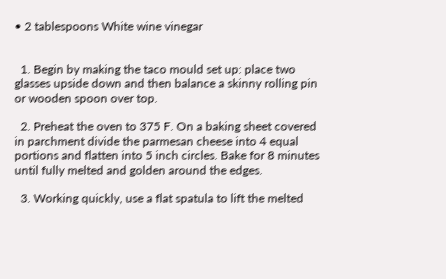• 2 tablespoons White wine vinegar


  1. Begin by making the taco mould set up: place two glasses upside down and then balance a skinny rolling pin or wooden spoon over top.

  2. Preheat the oven to 375 F. On a baking sheet covered in parchment divide the parmesan cheese into 4 equal portions and flatten into 5 inch circles. Bake for 8 minutes until fully melted and golden around the edges.

  3. Working quickly, use a flat spatula to lift the melted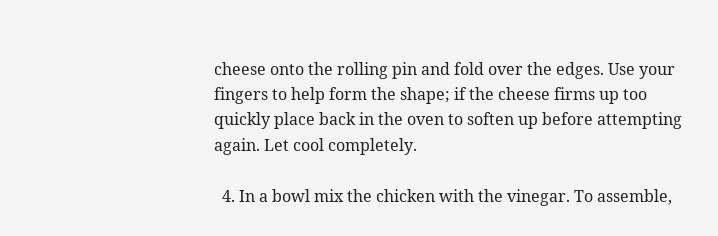cheese onto the rolling pin and fold over the edges. Use your fingers to help form the shape; if the cheese firms up too quickly place back in the oven to soften up before attempting again. Let cool completely.

  4. In a bowl mix the chicken with the vinegar. To assemble,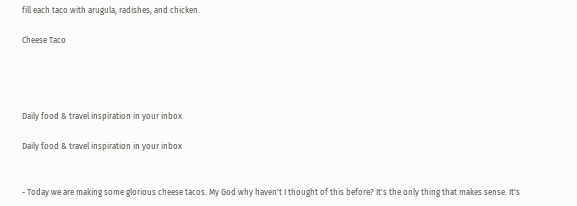fill each taco with arugula, radishes, and chicken.

Cheese Taco




Daily food & travel inspiration in your inbox

Daily food & travel inspiration in your inbox


- Today we are making some glorious cheese tacos. My God why haven't I thought of this before? It's the only thing that makes sense. It's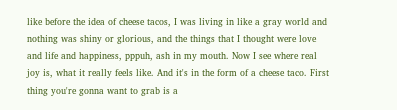like before the idea of cheese tacos, I was living in like a gray world and nothing was shiny or glorious, and the things that I thought were love and life and happiness, pppuh, ash in my mouth. Now I see where real joy is, what it really feels like. And it's in the form of a cheese taco. First thing you're gonna want to grab is a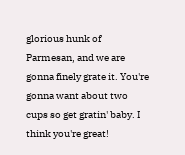glorious hunk of Parmesan, and we are gonna finely grate it. You're gonna want about two cups so get gratin' baby. I think you're great!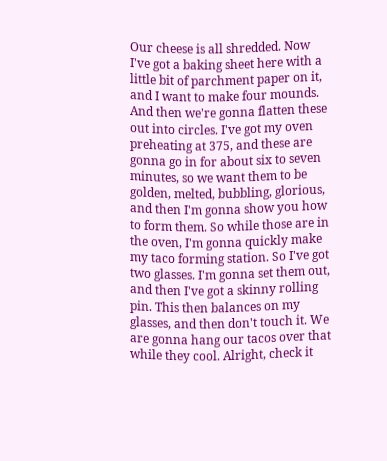Our cheese is all shredded. Now I've got a baking sheet here with a little bit of parchment paper on it, and I want to make four mounds. And then we're gonna flatten these out into circles. I've got my oven preheating at 375, and these are gonna go in for about six to seven minutes, so we want them to be golden, melted, bubbling, glorious, and then I'm gonna show you how to form them. So while those are in the oven, I'm gonna quickly make my taco forming station. So I've got two glasses. I'm gonna set them out, and then I've got a skinny rolling pin. This then balances on my glasses, and then don't touch it. We are gonna hang our tacos over that while they cool. Alright, check it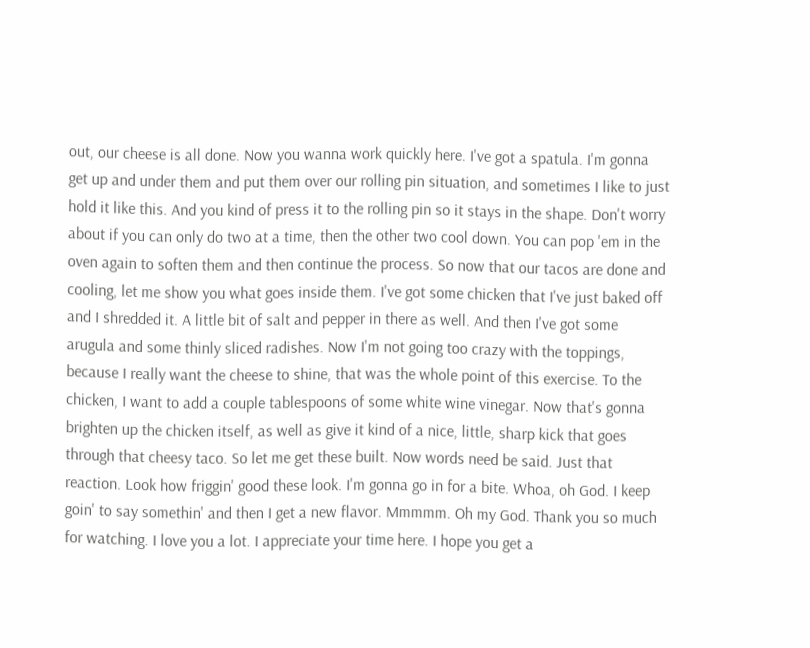out, our cheese is all done. Now you wanna work quickly here. I've got a spatula. I'm gonna get up and under them and put them over our rolling pin situation, and sometimes I like to just hold it like this. And you kind of press it to the rolling pin so it stays in the shape. Don't worry about if you can only do two at a time, then the other two cool down. You can pop 'em in the oven again to soften them and then continue the process. So now that our tacos are done and cooling, let me show you what goes inside them. I've got some chicken that I've just baked off and I shredded it. A little bit of salt and pepper in there as well. And then I've got some arugula and some thinly sliced radishes. Now I'm not going too crazy with the toppings, because I really want the cheese to shine, that was the whole point of this exercise. To the chicken, I want to add a couple tablespoons of some white wine vinegar. Now that's gonna brighten up the chicken itself, as well as give it kind of a nice, little, sharp kick that goes through that cheesy taco. So let me get these built. Now words need be said. Just that reaction. Look how friggin' good these look. I'm gonna go in for a bite. Whoa, oh God. I keep goin' to say somethin' and then I get a new flavor. Mmmmm. Oh my God. Thank you so much for watching. I love you a lot. I appreciate your time here. I hope you get a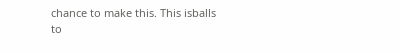chance to make this. This isballs to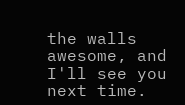the walls awesome, and I'll see you next time.